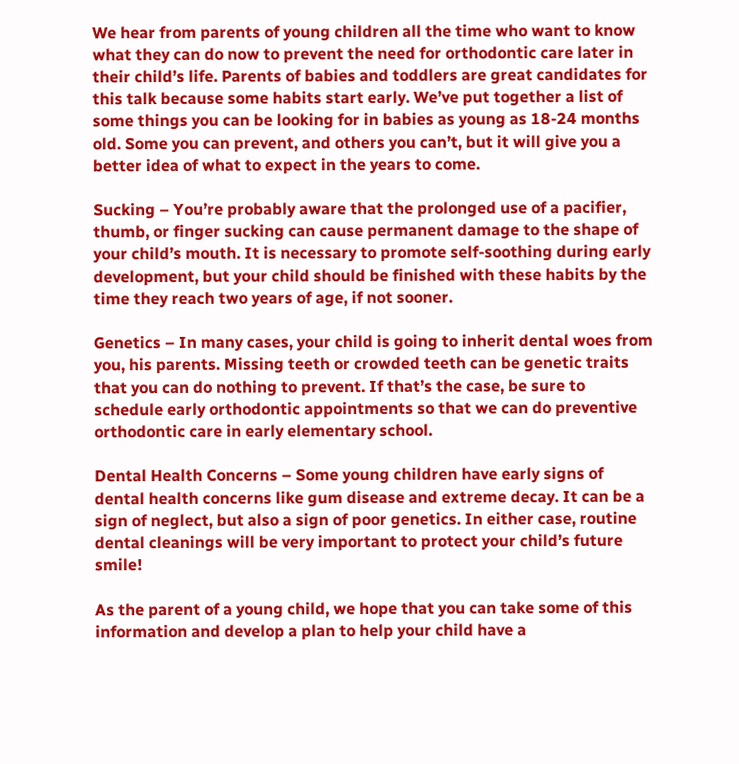We hear from parents of young children all the time who want to know what they can do now to prevent the need for orthodontic care later in their child’s life. Parents of babies and toddlers are great candidates for this talk because some habits start early. We’ve put together a list of some things you can be looking for in babies as young as 18-24 months old. Some you can prevent, and others you can’t, but it will give you a better idea of what to expect in the years to come.

Sucking – You’re probably aware that the prolonged use of a pacifier, thumb, or finger sucking can cause permanent damage to the shape of your child’s mouth. It is necessary to promote self-soothing during early development, but your child should be finished with these habits by the time they reach two years of age, if not sooner.

Genetics – In many cases, your child is going to inherit dental woes from you, his parents. Missing teeth or crowded teeth can be genetic traits that you can do nothing to prevent. If that’s the case, be sure to schedule early orthodontic appointments so that we can do preventive orthodontic care in early elementary school.

Dental Health Concerns – Some young children have early signs of dental health concerns like gum disease and extreme decay. It can be a sign of neglect, but also a sign of poor genetics. In either case, routine dental cleanings will be very important to protect your child’s future smile!

As the parent of a young child, we hope that you can take some of this information and develop a plan to help your child have a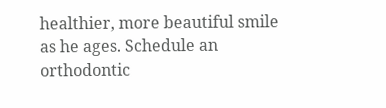healthier, more beautiful smile as he ages. Schedule an orthodontic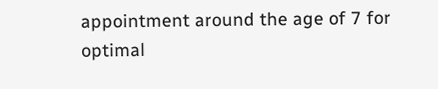appointment around the age of 7 for optimal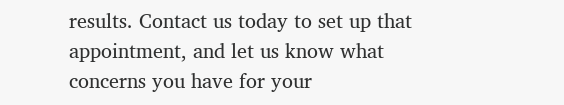results. Contact us today to set up that appointment, and let us know what concerns you have for your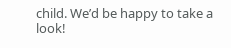child. We’d be happy to take a look!